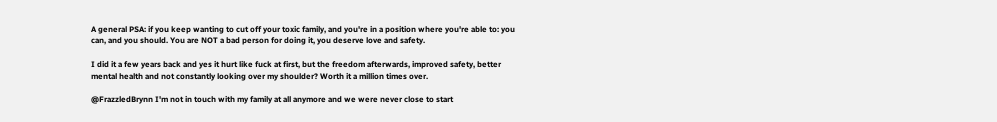A general PSA: if you keep wanting to cut off your toxic family, and you're in a position where you're able to: you can, and you should. You are NOT a bad person for doing it, you deserve love and safety.

I did it a few years back and yes it hurt like fuck at first, but the freedom afterwards, improved safety, better mental health and not constantly looking over my shoulder? Worth it a million times over.

@FrazzledBrynn I'm not in touch with my family at all anymore and we were never close to start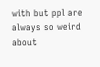with but ppl are always so weird about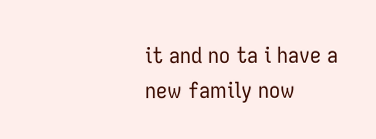it and no ta i have a new family now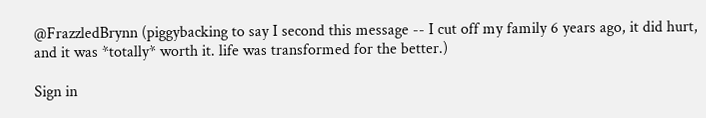@FrazzledBrynn (piggybacking to say I second this message -- I cut off my family 6 years ago, it did hurt, and it was *totally* worth it. life was transformed for the better.)

Sign in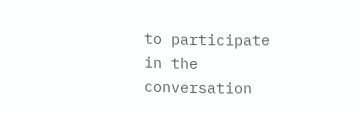to participate in the conversation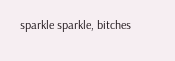sparkle sparkle, bitches